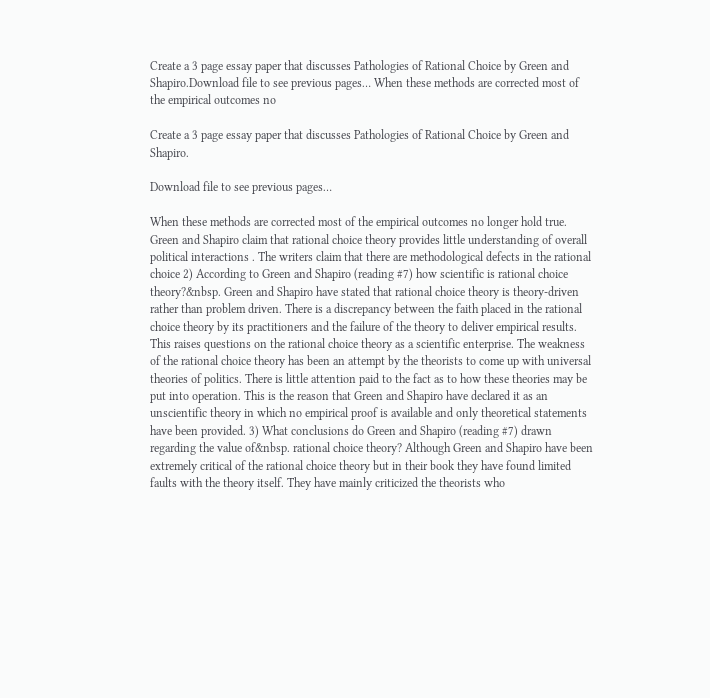Create a 3 page essay paper that discusses Pathologies of Rational Choice by Green and Shapiro.Download file to see previous pages… When these methods are corrected most of the empirical outcomes no

Create a 3 page essay paper that discusses Pathologies of Rational Choice by Green and Shapiro.

Download file to see previous pages…

When these methods are corrected most of the empirical outcomes no longer hold true. Green and Shapiro claim that rational choice theory provides little understanding of overall political interactions . The writers claim that there are methodological defects in the rational choice 2) According to Green and Shapiro (reading #7) how scientific is rational choice theory?&nbsp. Green and Shapiro have stated that rational choice theory is theory-driven rather than problem driven. There is a discrepancy between the faith placed in the rational choice theory by its practitioners and the failure of the theory to deliver empirical results. This raises questions on the rational choice theory as a scientific enterprise. The weakness of the rational choice theory has been an attempt by the theorists to come up with universal theories of politics. There is little attention paid to the fact as to how these theories may be put into operation. This is the reason that Green and Shapiro have declared it as an unscientific theory in which no empirical proof is available and only theoretical statements have been provided. 3) What conclusions do Green and Shapiro (reading #7) drawn regarding the value of&nbsp. rational choice theory? Although Green and Shapiro have been extremely critical of the rational choice theory but in their book they have found limited faults with the theory itself. They have mainly criticized the theorists who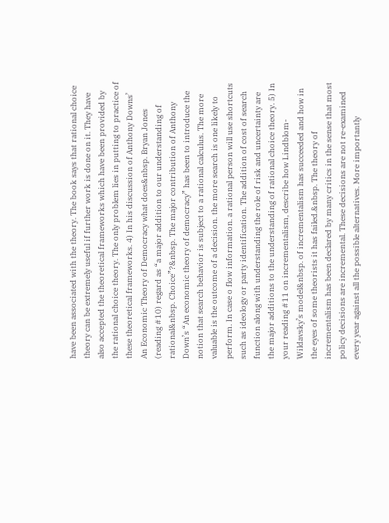have been associated with the theory. The book says that rational choice theory can be extremely useful if further work is done on it. They have also accepted the theoretical frameworks which have been provided by the rational choice theory. The only problem lies in putting to practice of these theoretical frameworks. 4) In his discussion of Anthony Downs’ An Economic Theory of Democracy what does&nbsp. Bryan Jones (reading #10) regard as “a major addition to our understanding of rational&nbsp. Choice”?&nbsp. The major contribution of Anthony Down’s “An economic theory of democracy” has been to introduce the notion that search behavior is subject to a rational calculus. The more valuable is the outcome of a decision. the more search is one likely to perform. In case o flow information. a rational person will use shortcuts such as ideology or party identification. The addition of cost of search function along with understanding the role of risk and uncertainty are the major additions to the understanding of rational choice theory. 5) In your reading #11 on incrementalism, describe how Lindblom-Wildavsky’s model&nbsp. of incrementalism has succeeded and how in the eyes of some theorists it has failed.&nbsp. The theory of incrementalism has been declared by many critics in the sense that most policy decisions are incremental. These decisions are not re-examined every year against all the possible alternatives. More importantly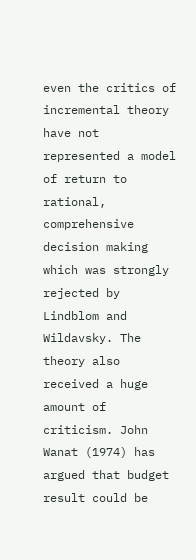even the critics of incremental theory have not represented a model of return to rational, comprehensive decision making which was strongly rejected by Lindblom and Wildavsky. The theory also received a huge amount of criticism. John Wanat (1974) has argued that budget result could be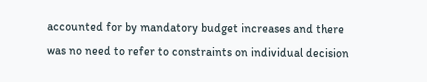accounted for by mandatory budget increases and there was no need to refer to constraints on individual decision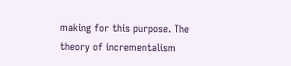making for this purpose. The theory of incrementalism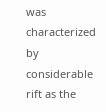was characterized by considerable rift as the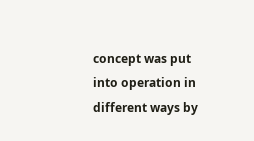concept was put into operation in different ways by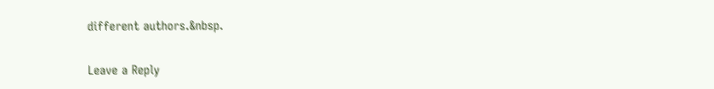different authors.&nbsp.

Leave a Reply